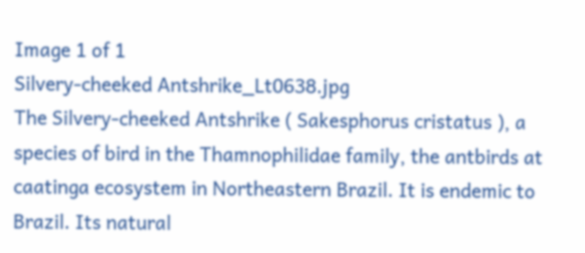Image 1 of 1
Silvery-cheeked Antshrike_Lt0638.jpg
The Silvery-cheeked Antshrike ( Sakesphorus cristatus ), a species of bird in the Thamnophilidae family, the antbirds at caatinga ecosystem in Northeastern Brazil. It is endemic to Brazil. Its natural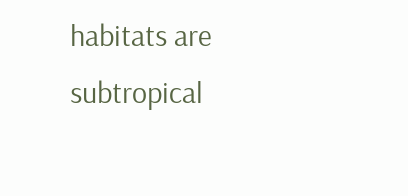habitats are subtropical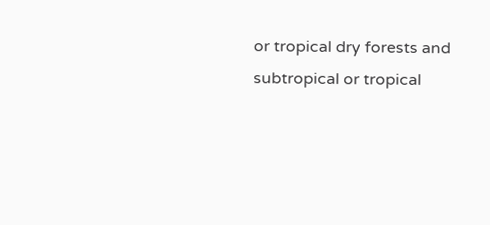or tropical dry forests and subtropical or tropical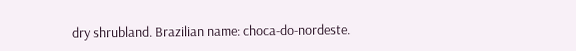dry shrubland. Brazilian name: choca-do-nordeste.